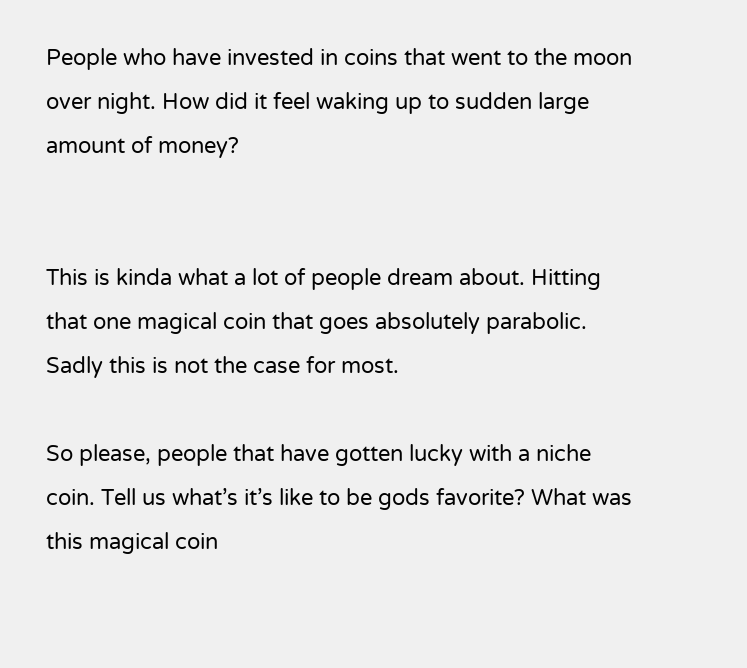People who have invested in coins that went to the moon over night. How did it feel waking up to sudden large amount of money?


This is kinda what a lot of people dream about. Hitting that one magical coin that goes absolutely parabolic. Sadly this is not the case for most.

So please, people that have gotten lucky with a niche coin. Tell us what’s it’s like to be gods favorite? What was this magical coin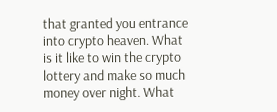that granted you entrance into crypto heaven. What is it like to win the crypto lottery and make so much money over night. What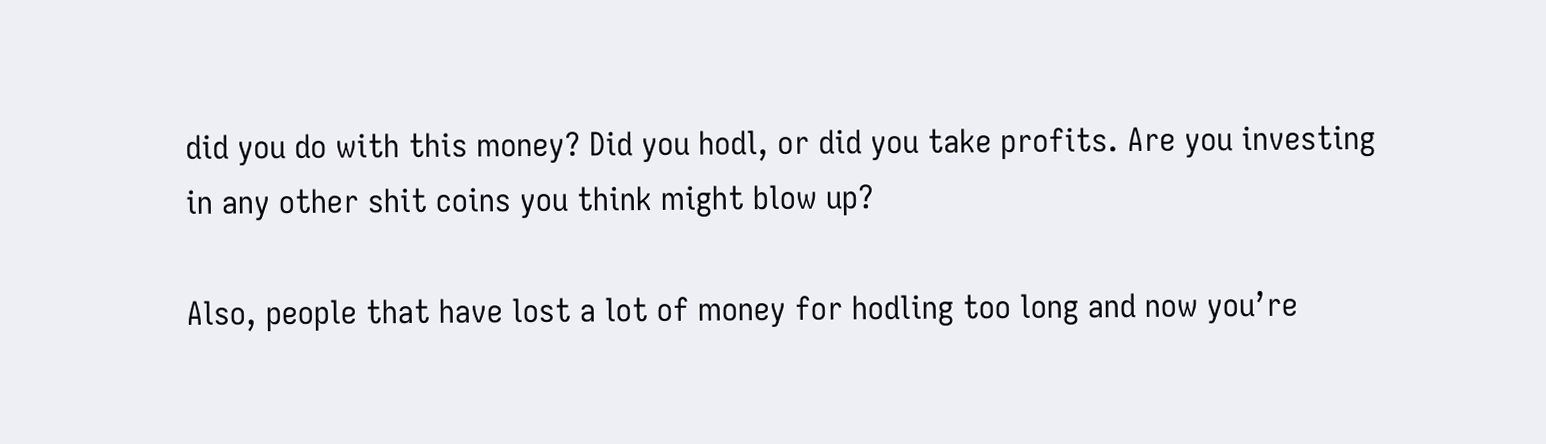did you do with this money? Did you hodl, or did you take profits. Are you investing in any other shit coins you think might blow up?

Also, people that have lost a lot of money for hodling too long and now you’re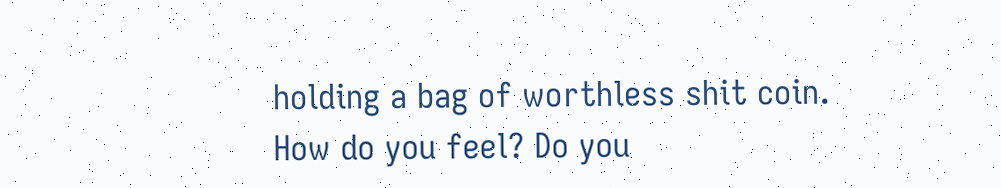holding a bag of worthless shit coin. How do you feel? Do you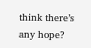think there’s any hope?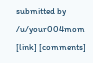submitted by /u/your004mom
[link] [comments]